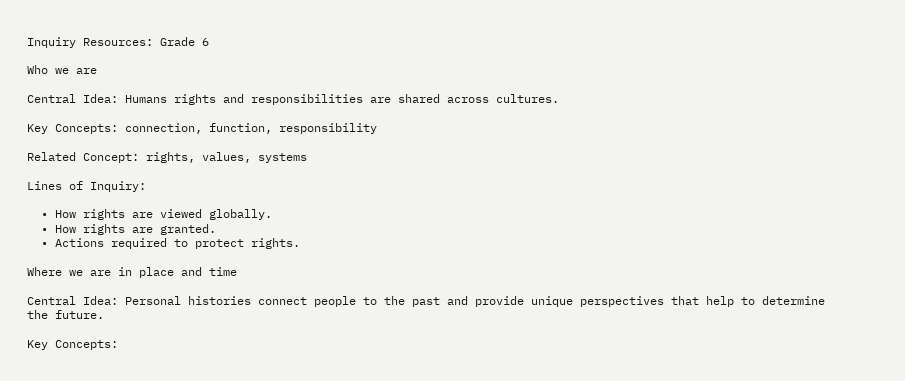Inquiry Resources: Grade 6

Who we are

Central Idea: Humans rights and responsibilities are shared across cultures.

Key Concepts: connection, function, responsibility

Related Concept: rights, values, systems

Lines of Inquiry:

  • How rights are viewed globally.
  • How rights are granted.
  • Actions required to protect rights.

Where we are in place and time

Central Idea: Personal histories connect people to the past and provide unique perspectives that help to determine the future.

Key Concepts: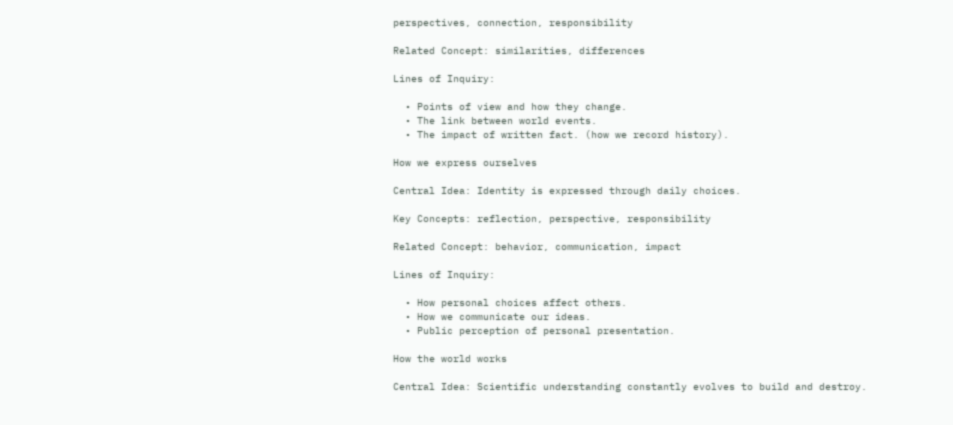perspectives, connection, responsibility

Related Concept: similarities, differences

Lines of Inquiry:

  • Points of view and how they change.
  • The link between world events.
  • The impact of written fact. (how we record history).

How we express ourselves

Central Idea: Identity is expressed through daily choices.

Key Concepts: reflection, perspective, responsibility

Related Concept: behavior, communication, impact

Lines of Inquiry:

  • How personal choices affect others.
  • How we communicate our ideas.
  • Public perception of personal presentation.

How the world works

Central Idea: Scientific understanding constantly evolves to build and destroy.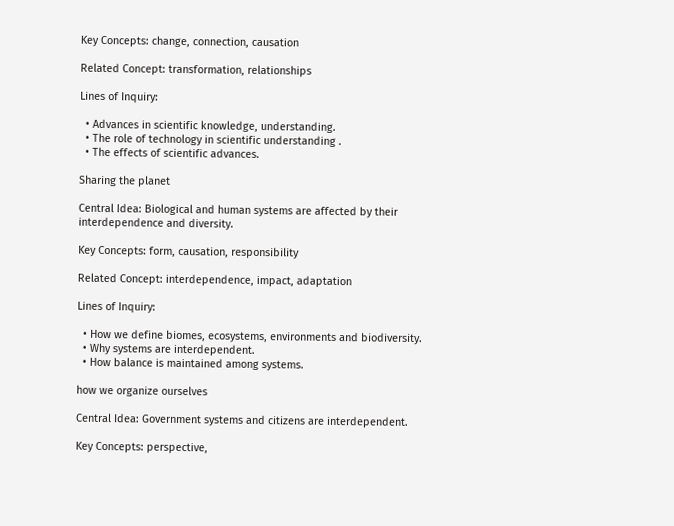Key Concepts: change, connection, causation

Related Concept: transformation, relationships

Lines of Inquiry:

  • Advances in scientific knowledge, understanding.
  • The role of technology in scientific understanding .
  • The effects of scientific advances.

Sharing the planet

Central Idea: Biological and human systems are affected by their interdependence and diversity.

Key Concepts: form, causation, responsibility

Related Concept: interdependence, impact, adaptation

Lines of Inquiry:

  • How we define biomes, ecosystems, environments and biodiversity.
  • Why systems are interdependent.
  • How balance is maintained among systems.

how we organize ourselves

Central Idea: Government systems and citizens are interdependent.

Key Concepts: perspective,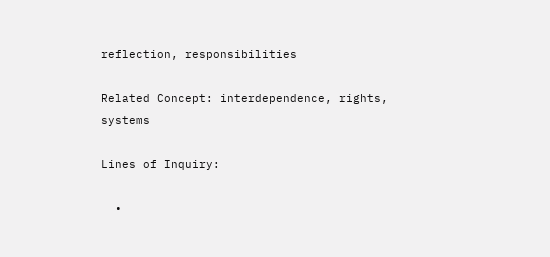reflection, responsibilities

Related Concept: interdependence, rights, systems

Lines of Inquiry:

  •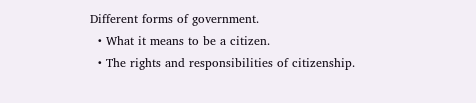Different forms of government.
  • What it means to be a citizen.
  • The rights and responsibilities of citizenship.